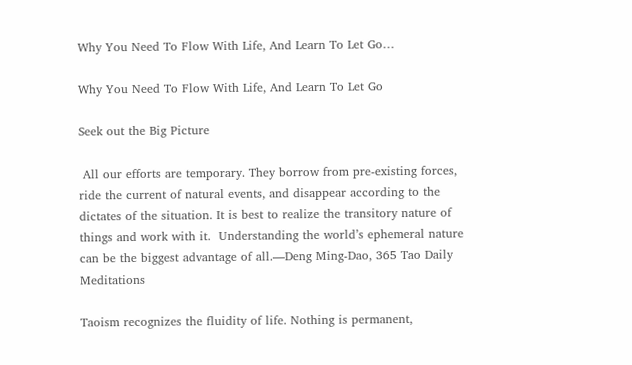Why You Need To Flow With Life, And Learn To Let Go…

Why You Need To Flow With Life, And Learn To Let Go

Seek out the Big Picture

 All our efforts are temporary. They borrow from pre-existing forces, ride the current of natural events, and disappear according to the dictates of the situation. It is best to realize the transitory nature of things and work with it.  Understanding the world’s ephemeral nature can be the biggest advantage of all.—Deng Ming-Dao, 365 Tao Daily Meditations

Taoism recognizes the fluidity of life. Nothing is permanent,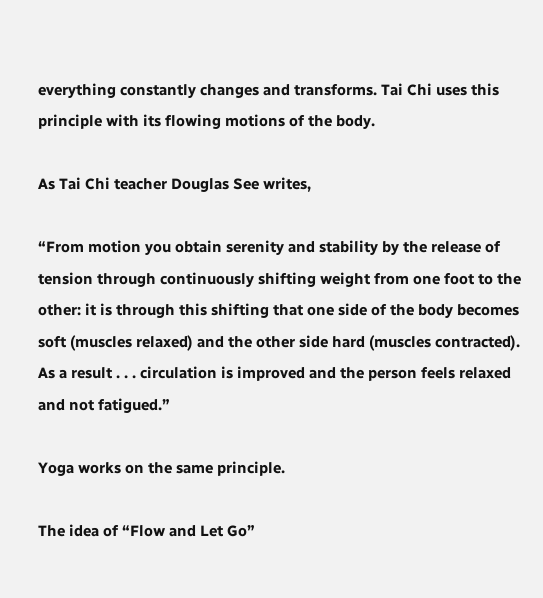everything constantly changes and transforms. Tai Chi uses this principle with its flowing motions of the body.

As Tai Chi teacher Douglas See writes,

“From motion you obtain serenity and stability by the release of tension through continuously shifting weight from one foot to the other: it is through this shifting that one side of the body becomes soft (muscles relaxed) and the other side hard (muscles contracted). As a result . . . circulation is improved and the person feels relaxed and not fatigued.”

Yoga works on the same principle.

The idea of “Flow and Let Go”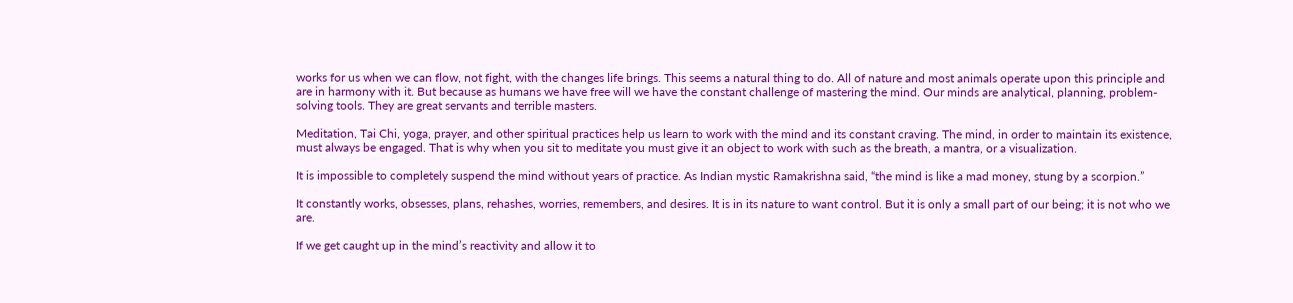works for us when we can flow, not fight, with the changes life brings. This seems a natural thing to do. All of nature and most animals operate upon this principle and are in harmony with it. But because as humans we have free will we have the constant challenge of mastering the mind. Our minds are analytical, planning, problem-solving tools. They are great servants and terrible masters.

Meditation, Tai Chi, yoga, prayer, and other spiritual practices help us learn to work with the mind and its constant craving. The mind, in order to maintain its existence, must always be engaged. That is why when you sit to meditate you must give it an object to work with such as the breath, a mantra, or a visualization.

It is impossible to completely suspend the mind without years of practice. As Indian mystic Ramakrishna said, “the mind is like a mad money, stung by a scorpion.”

It constantly works, obsesses, plans, rehashes, worries, remembers, and desires. It is in its nature to want control. But it is only a small part of our being; it is not who we are.

If we get caught up in the mind’s reactivity and allow it to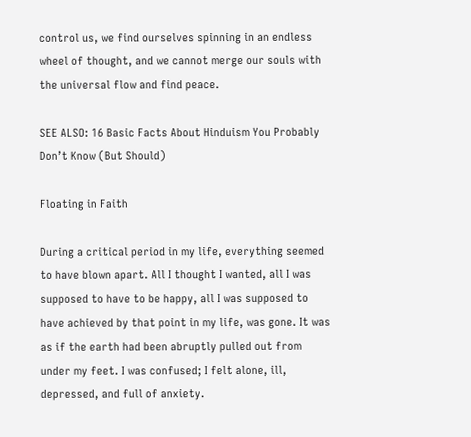control us, we find ourselves spinning in an endless wheel of thought, and we cannot merge our souls with the universal flow and find peace.

SEE ALSO: 16 Basic Facts About Hinduism You Probably Don’t Know (But Should)

Floating in Faith

During a critical period in my life, everything seemed to have blown apart. All I thought I wanted, all I was supposed to have to be happy, all I was supposed to have achieved by that point in my life, was gone. It was as if the earth had been abruptly pulled out from under my feet. I was confused; I felt alone, ill, depressed, and full of anxiety.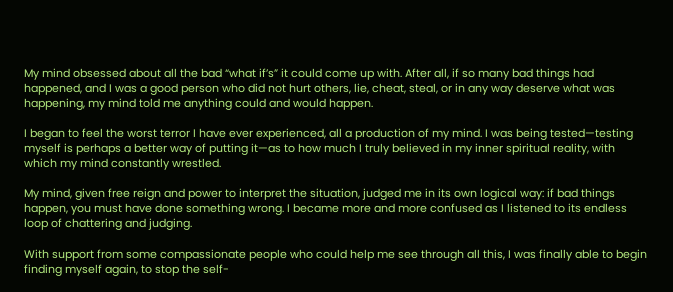My mind obsessed about all the bad “what if’s” it could come up with. After all, if so many bad things had happened, and I was a good person who did not hurt others, lie, cheat, steal, or in any way deserve what was happening, my mind told me anything could and would happen.

I began to feel the worst terror I have ever experienced, all a production of my mind. I was being tested—testing myself is perhaps a better way of putting it—as to how much I truly believed in my inner spiritual reality, with which my mind constantly wrestled.

My mind, given free reign and power to interpret the situation, judged me in its own logical way: if bad things happen, you must have done something wrong. I became more and more confused as I listened to its endless loop of chattering and judging.

With support from some compassionate people who could help me see through all this, I was finally able to begin finding myself again, to stop the self-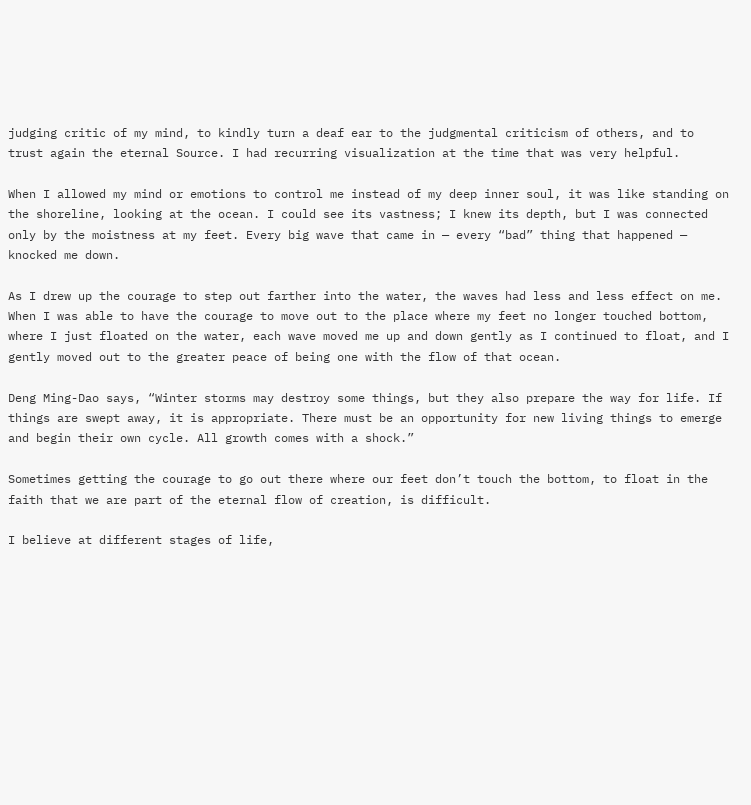judging critic of my mind, to kindly turn a deaf ear to the judgmental criticism of others, and to trust again the eternal Source. I had recurring visualization at the time that was very helpful.

When I allowed my mind or emotions to control me instead of my deep inner soul, it was like standing on the shoreline, looking at the ocean. I could see its vastness; I knew its depth, but I was connected only by the moistness at my feet. Every big wave that came in — every “bad” thing that happened — knocked me down.

As I drew up the courage to step out farther into the water, the waves had less and less effect on me. When I was able to have the courage to move out to the place where my feet no longer touched bottom, where I just floated on the water, each wave moved me up and down gently as I continued to float, and I gently moved out to the greater peace of being one with the flow of that ocean.

Deng Ming-Dao says, “Winter storms may destroy some things, but they also prepare the way for life. If things are swept away, it is appropriate. There must be an opportunity for new living things to emerge and begin their own cycle. All growth comes with a shock.”

Sometimes getting the courage to go out there where our feet don’t touch the bottom, to float in the faith that we are part of the eternal flow of creation, is difficult.

I believe at different stages of life,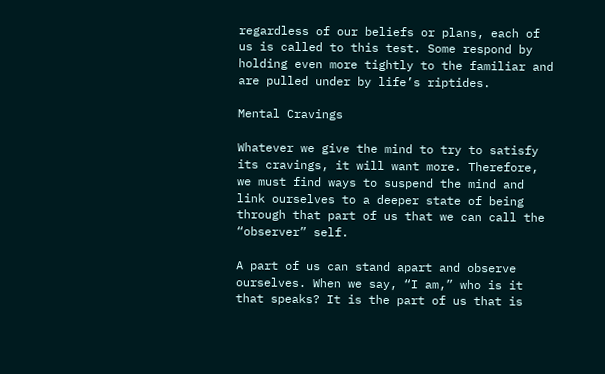regardless of our beliefs or plans, each of us is called to this test. Some respond by holding even more tightly to the familiar and are pulled under by life’s riptides.

Mental Cravings

Whatever we give the mind to try to satisfy its cravings, it will want more. Therefore, we must find ways to suspend the mind and link ourselves to a deeper state of being through that part of us that we can call the “observer” self.

A part of us can stand apart and observe ourselves. When we say, “I am,” who is it that speaks? It is the part of us that is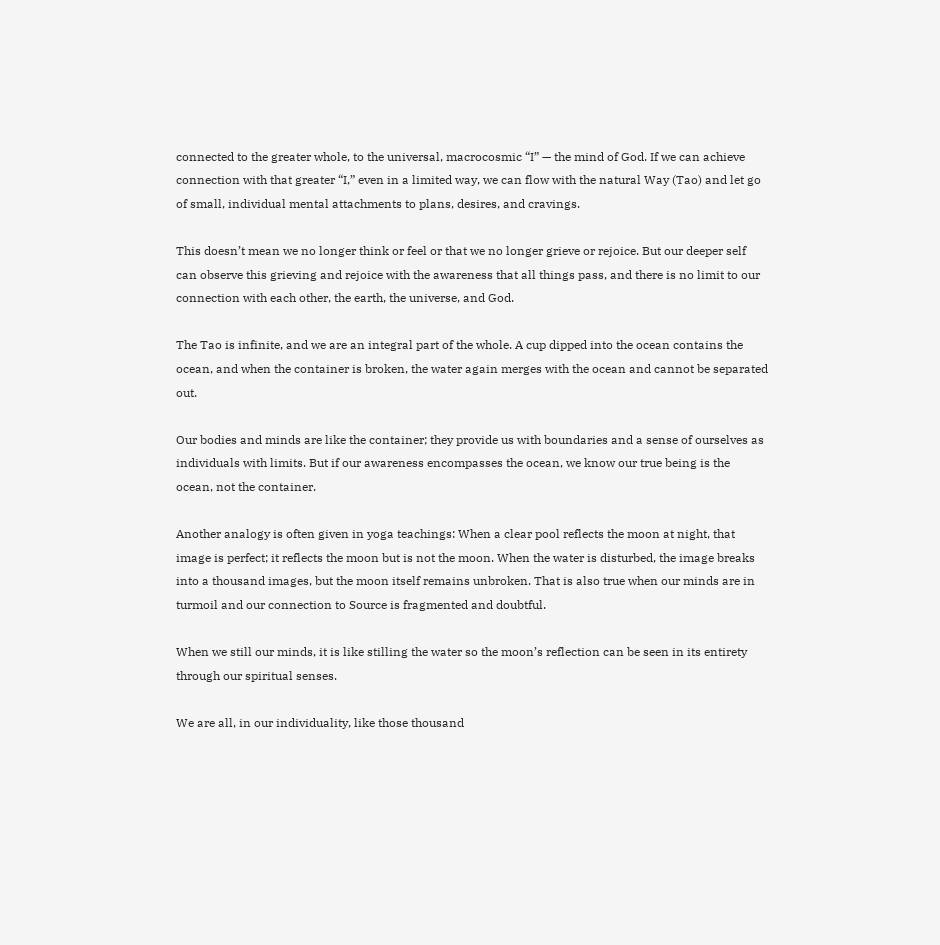connected to the greater whole, to the universal, macrocosmic “I” — the mind of God. If we can achieve connection with that greater “I,” even in a limited way, we can flow with the natural Way (Tao) and let go of small, individual mental attachments to plans, desires, and cravings.

This doesn’t mean we no longer think or feel or that we no longer grieve or rejoice. But our deeper self can observe this grieving and rejoice with the awareness that all things pass, and there is no limit to our connection with each other, the earth, the universe, and God.

The Tao is infinite, and we are an integral part of the whole. A cup dipped into the ocean contains the ocean, and when the container is broken, the water again merges with the ocean and cannot be separated out.

Our bodies and minds are like the container; they provide us with boundaries and a sense of ourselves as individuals with limits. But if our awareness encompasses the ocean, we know our true being is the ocean, not the container.

Another analogy is often given in yoga teachings: When a clear pool reflects the moon at night, that image is perfect; it reflects the moon but is not the moon. When the water is disturbed, the image breaks into a thousand images, but the moon itself remains unbroken. That is also true when our minds are in turmoil and our connection to Source is fragmented and doubtful.

When we still our minds, it is like stilling the water so the moon’s reflection can be seen in its entirety through our spiritual senses.

We are all, in our individuality, like those thousand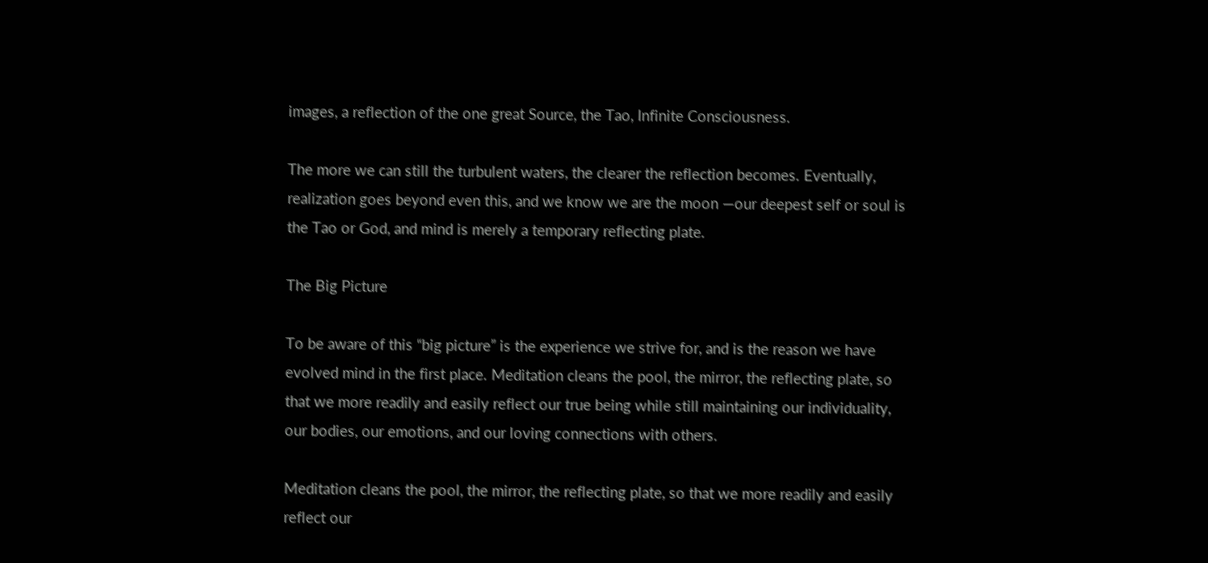images, a reflection of the one great Source, the Tao, Infinite Consciousness.

The more we can still the turbulent waters, the clearer the reflection becomes. Eventually, realization goes beyond even this, and we know we are the moon —our deepest self or soul is the Tao or God, and mind is merely a temporary reflecting plate.

The Big Picture

To be aware of this “big picture” is the experience we strive for, and is the reason we have evolved mind in the first place. Meditation cleans the pool, the mirror, the reflecting plate, so that we more readily and easily reflect our true being while still maintaining our individuality, our bodies, our emotions, and our loving connections with others.

Meditation cleans the pool, the mirror, the reflecting plate, so that we more readily and easily reflect our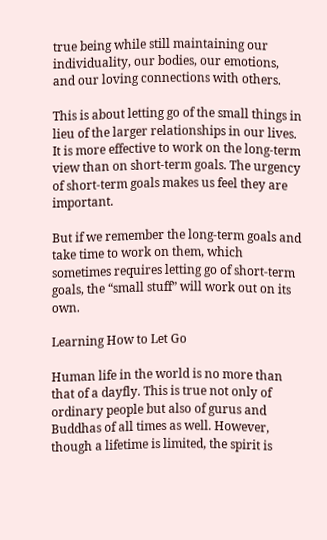true being while still maintaining our individuality, our bodies, our emotions, and our loving connections with others.

This is about letting go of the small things in lieu of the larger relationships in our lives. It is more effective to work on the long-term view than on short-term goals. The urgency of short-term goals makes us feel they are important.

But if we remember the long-term goals and take time to work on them, which sometimes requires letting go of short-term goals, the “small stuff” will work out on its own.

Learning How to Let Go

Human life in the world is no more than that of a dayfly. This is true not only of ordinary people but also of gurus and Buddhas of all times as well. However, though a lifetime is limited, the spirit is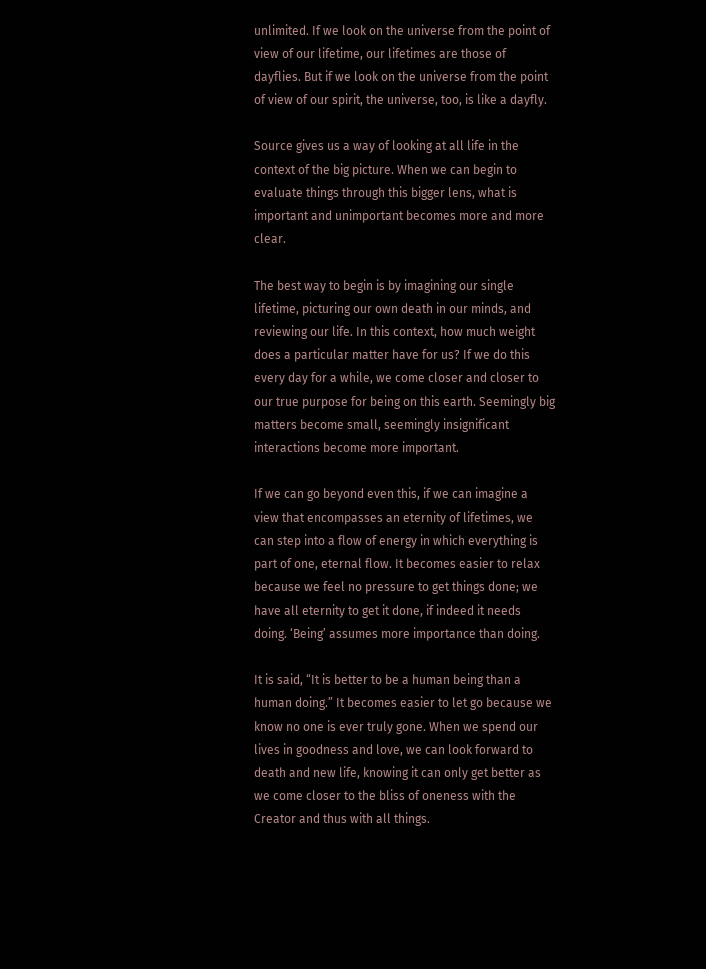unlimited. If we look on the universe from the point of view of our lifetime, our lifetimes are those of dayflies. But if we look on the universe from the point of view of our spirit, the universe, too, is like a dayfly.

Source gives us a way of looking at all life in the context of the big picture. When we can begin to evaluate things through this bigger lens, what is important and unimportant becomes more and more clear.

The best way to begin is by imagining our single lifetime, picturing our own death in our minds, and reviewing our life. In this context, how much weight does a particular matter have for us? If we do this every day for a while, we come closer and closer to our true purpose for being on this earth. Seemingly big matters become small, seemingly insignificant interactions become more important.

If we can go beyond even this, if we can imagine a view that encompasses an eternity of lifetimes, we can step into a flow of energy in which everything is part of one, eternal flow. It becomes easier to relax because we feel no pressure to get things done; we have all eternity to get it done, if indeed it needs doing. ‘Being’ assumes more importance than doing.

It is said, “It is better to be a human being than a human doing.” It becomes easier to let go because we know no one is ever truly gone. When we spend our lives in goodness and love, we can look forward to death and new life, knowing it can only get better as we come closer to the bliss of oneness with the Creator and thus with all things.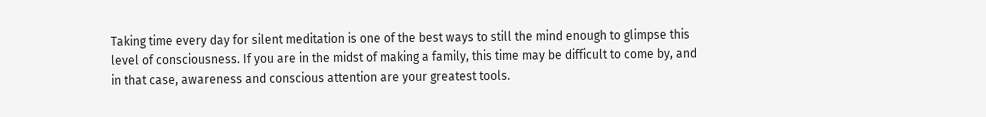Taking time every day for silent meditation is one of the best ways to still the mind enough to glimpse this level of consciousness. If you are in the midst of making a family, this time may be difficult to come by, and in that case, awareness and conscious attention are your greatest tools.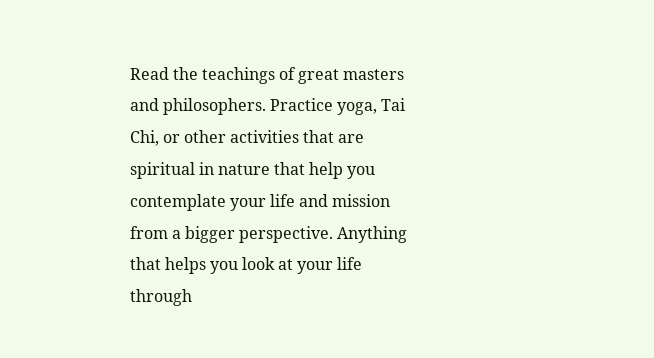Read the teachings of great masters and philosophers. Practice yoga, Tai Chi, or other activities that are spiritual in nature that help you contemplate your life and mission from a bigger perspective. Anything that helps you look at your life through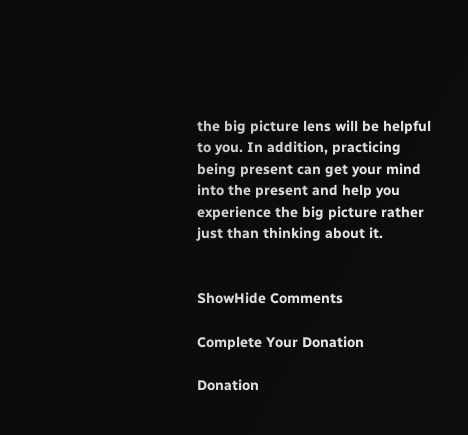the big picture lens will be helpful to you. In addition, practicing being present can get your mind into the present and help you experience the big picture rather just than thinking about it.


ShowHide Comments

Complete Your Donation

Donation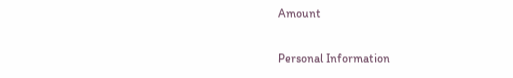Amount

Personal Information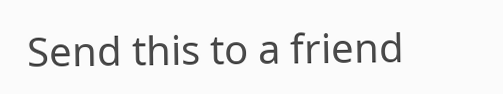Send this to a friend